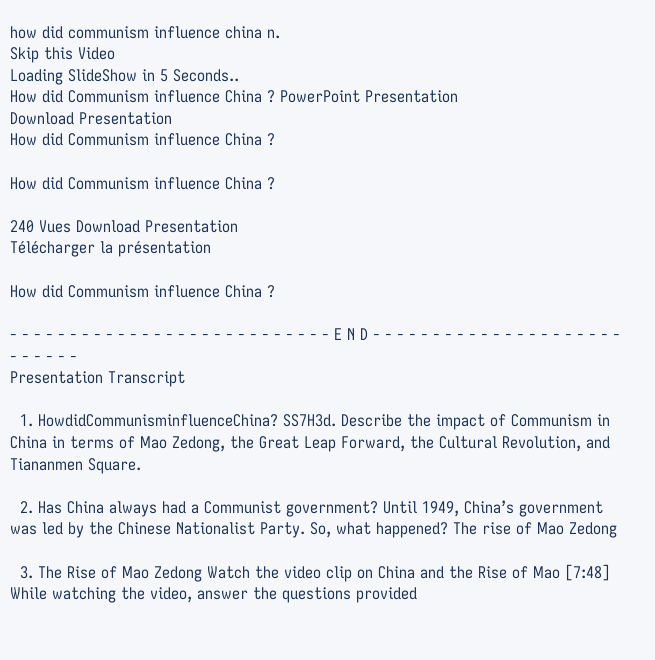how did communism influence china n.
Skip this Video
Loading SlideShow in 5 Seconds..
How did Communism influence China ? PowerPoint Presentation
Download Presentation
How did Communism influence China ?

How did Communism influence China ?

240 Vues Download Presentation
Télécharger la présentation

How did Communism influence China ?

- - - - - - - - - - - - - - - - - - - - - - - - - - - E N D - - - - - - - - - - - - - - - - - - - - - - - - - - -
Presentation Transcript

  1. HowdidCommunisminfluenceChina? SS7H3d. Describe the impact of Communism in China in terms of Mao Zedong, the Great Leap Forward, the Cultural Revolution, and Tiananmen Square.

  2. Has China always had a Communist government? Until 1949, China’s government was led by the Chinese Nationalist Party. So, what happened? The rise of Mao Zedong

  3. The Rise of Mao Zedong Watch the video clip on China and the Rise of Mao [7:48] While watching the video, answer the questions provided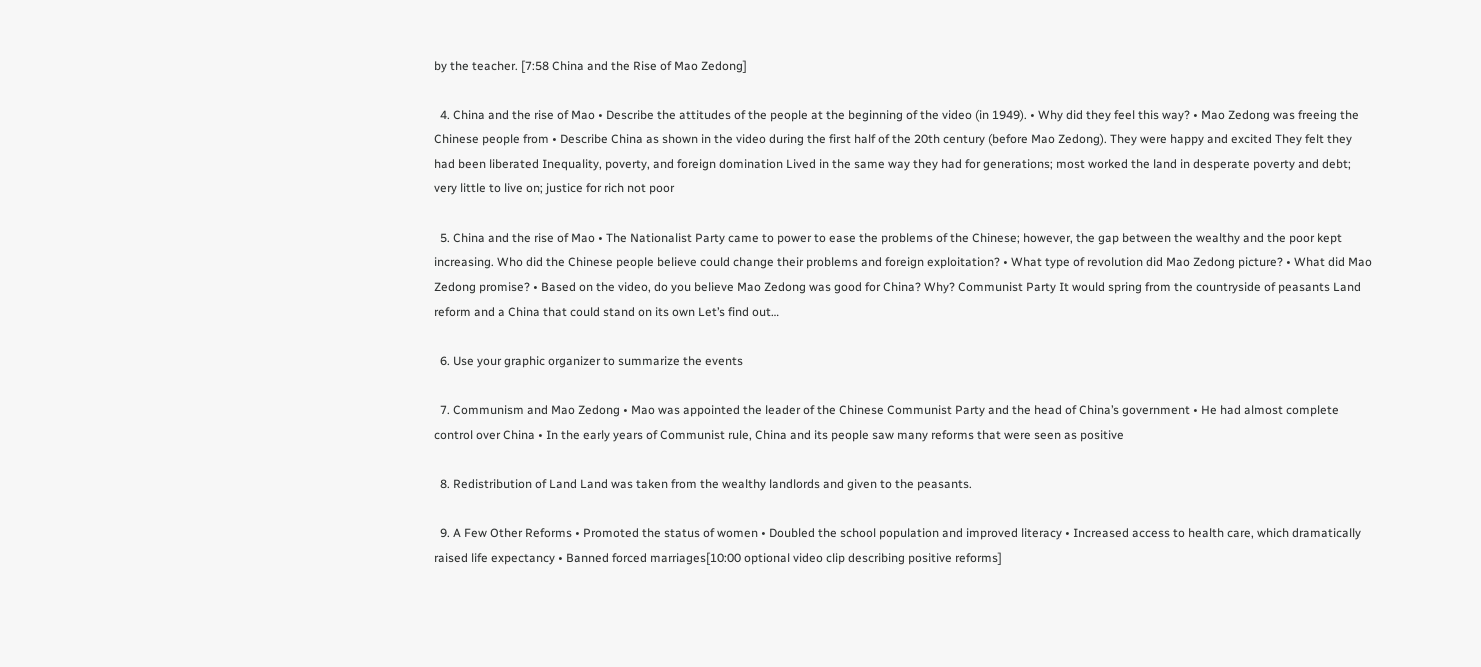by the teacher. [7:58 China and the Rise of Mao Zedong]

  4. China and the rise of Mao • Describe the attitudes of the people at the beginning of the video (in 1949). • Why did they feel this way? • Mao Zedong was freeing the Chinese people from • Describe China as shown in the video during the first half of the 20th century (before Mao Zedong). They were happy and excited They felt they had been liberated Inequality, poverty, and foreign domination Lived in the same way they had for generations; most worked the land in desperate poverty and debt; very little to live on; justice for rich not poor

  5. China and the rise of Mao • The Nationalist Party came to power to ease the problems of the Chinese; however, the gap between the wealthy and the poor kept increasing. Who did the Chinese people believe could change their problems and foreign exploitation? • What type of revolution did Mao Zedong picture? • What did Mao Zedong promise? • Based on the video, do you believe Mao Zedong was good for China? Why? Communist Party It would spring from the countryside of peasants Land reform and a China that could stand on its own Let’s find out…

  6. Use your graphic organizer to summarize the events

  7. Communism and Mao Zedong • Mao was appointed the leader of the Chinese Communist Party and the head of China’s government • He had almost complete control over China • In the early years of Communist rule, China and its people saw many reforms that were seen as positive

  8. Redistribution of Land Land was taken from the wealthy landlords and given to the peasants.

  9. A Few Other Reforms • Promoted the status of women • Doubled the school population and improved literacy • Increased access to health care, which dramatically raised life expectancy • Banned forced marriages[10:00 optional video clip describing positive reforms]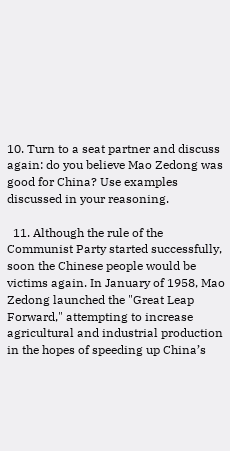10. Turn to a seat partner and discuss again: do you believe Mao Zedong was good for China? Use examples discussed in your reasoning.

  11. Although the rule of the Communist Party started successfully, soon the Chinese people would be victims again. In January of 1958, Mao Zedong launched the "Great Leap Forward," attempting to increase agricultural and industrial production in the hopes of speeding up China’s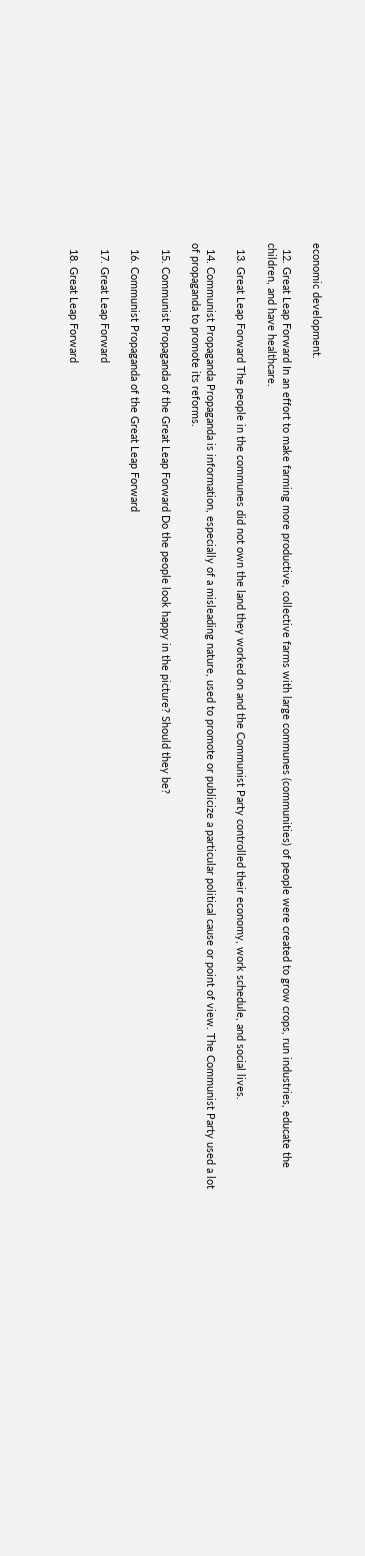economic development.

  12. Great Leap Forward In an effort to make farming more productive, collective farms with large communes (communities) of people were created to grow crops, run industries, educate the children, and have healthcare.

  13. Great Leap Forward The people in the communes did not own the land they worked on and the Communist Party controlled their economy, work schedule, and social lives.

  14. Communist Propaganda Propaganda is information, especially of a misleading nature, used to promote or publicize a particular political cause or point of view. The Communist Party used a lot of propaganda to promote its reforms.

  15. Communist Propaganda of the Great Leap Forward Do the people look happy in the picture? Should they be?

  16. Communist Propaganda of the Great Leap Forward

  17. Great Leap Forward

  18. Great Leap Forward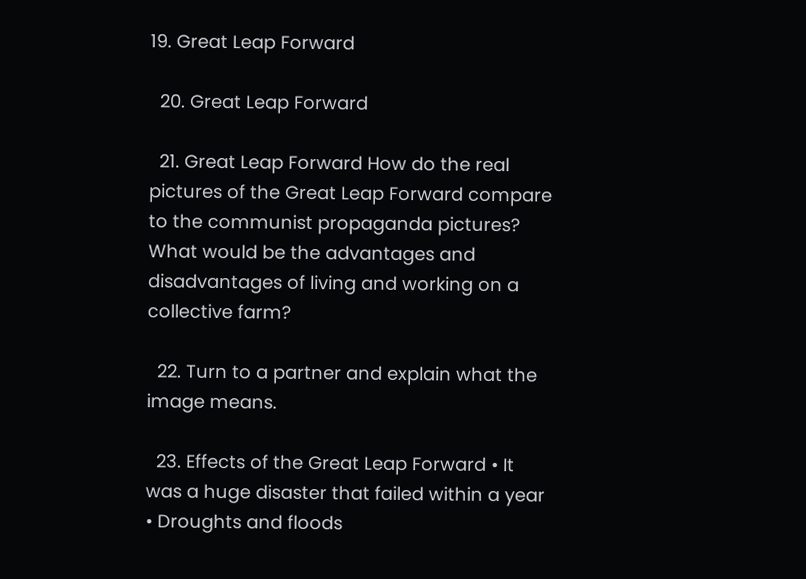19. Great Leap Forward

  20. Great Leap Forward

  21. Great Leap Forward How do the real pictures of the Great Leap Forward compare to the communist propaganda pictures? What would be the advantages and disadvantages of living and working on a collective farm?

  22. Turn to a partner and explain what the image means.

  23. Effects of the Great Leap Forward • It was a huge disaster that failed within a year • Droughts and floods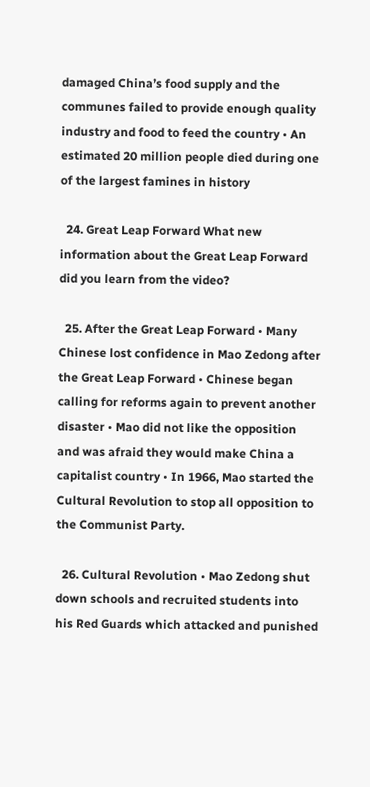damaged China’s food supply and the communes failed to provide enough quality industry and food to feed the country • An estimated 20 million people died during one of the largest famines in history

  24. Great Leap Forward What new information about the Great Leap Forward did you learn from the video?

  25. After the Great Leap Forward • Many Chinese lost confidence in Mao Zedong after the Great Leap Forward • Chinese began calling for reforms again to prevent another disaster • Mao did not like the opposition and was afraid they would make China a capitalist country • In 1966, Mao started the Cultural Revolution to stop all opposition to the Communist Party.

  26. Cultural Revolution • Mao Zedong shut down schools and recruited students into his Red Guards which attacked and punished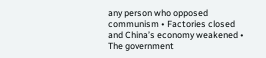any person who opposed communism • Factories closed and China’s economy weakened • The government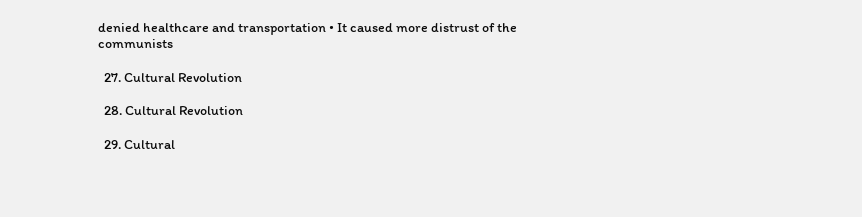denied healthcare and transportation • It caused more distrust of the communists

  27. Cultural Revolution

  28. Cultural Revolution

  29. Cultural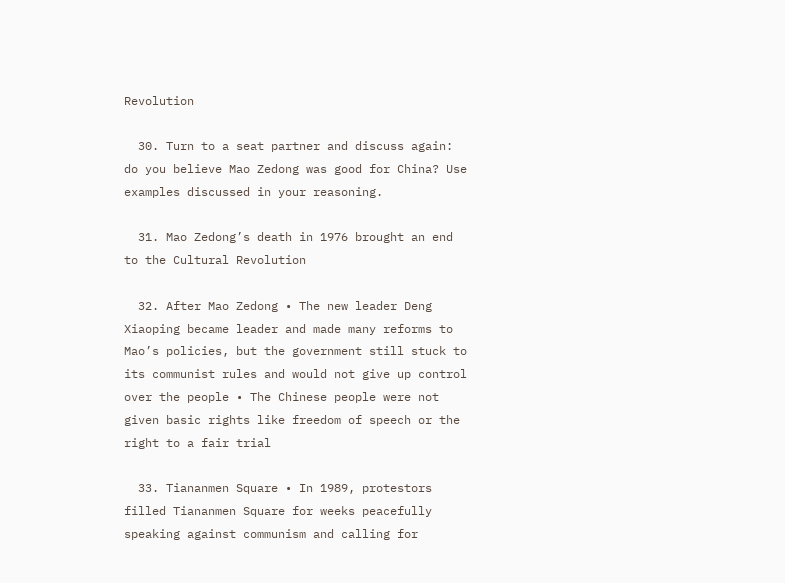Revolution

  30. Turn to a seat partner and discuss again: do you believe Mao Zedong was good for China? Use examples discussed in your reasoning.

  31. Mao Zedong’s death in 1976 brought an end to the Cultural Revolution

  32. After Mao Zedong • The new leader Deng Xiaoping became leader and made many reforms to Mao’s policies, but the government still stuck to its communist rules and would not give up control over the people • The Chinese people were not given basic rights like freedom of speech or the right to a fair trial

  33. Tiananmen Square • In 1989, protestors filled Tiananmen Square for weeks peacefully speaking against communism and calling for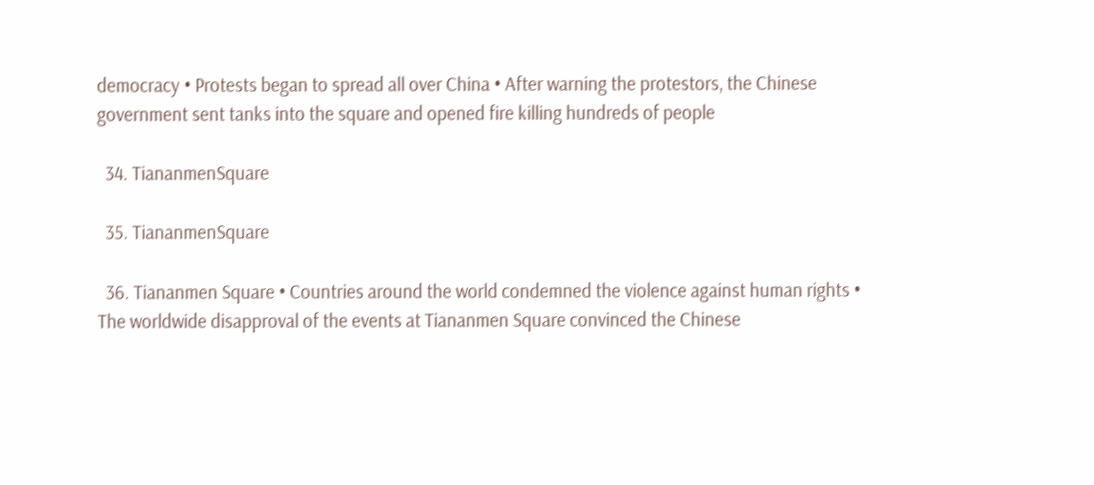democracy • Protests began to spread all over China • After warning the protestors, the Chinese government sent tanks into the square and opened fire killing hundreds of people

  34. TiananmenSquare

  35. TiananmenSquare

  36. Tiananmen Square • Countries around the world condemned the violence against human rights • The worldwide disapproval of the events at Tiananmen Square convinced the Chinese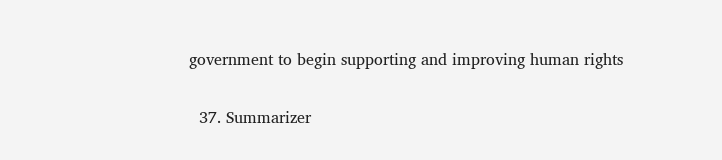government to begin supporting and improving human rights

  37. Summarizer